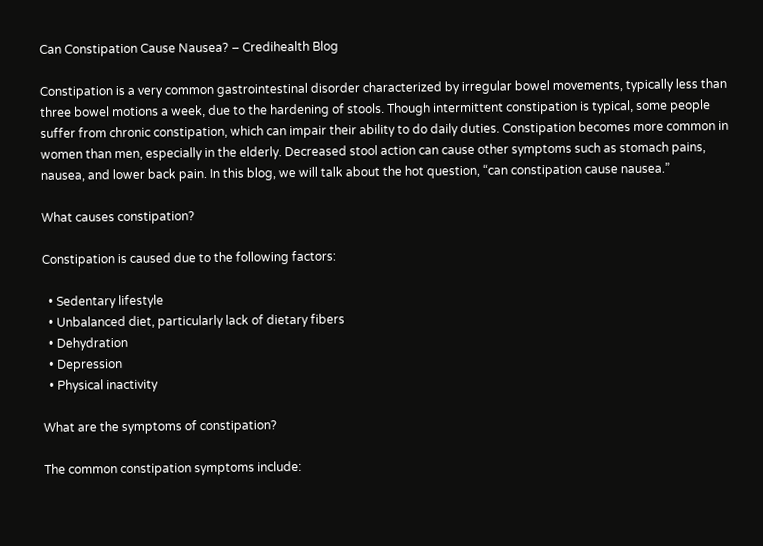Can Constipation Cause Nausea? – Credihealth Blog

Constipation is a very common gastrointestinal disorder characterized by irregular bowel movements, typically less than three bowel motions a week, due to the hardening of stools. Though intermittent constipation is typical, some people suffer from chronic constipation, which can impair their ability to do daily duties. Constipation becomes more common in women than men, especially in the elderly. Decreased stool action can cause other symptoms such as stomach pains, nausea, and lower back pain. In this blog, we will talk about the hot question, “can constipation cause nausea.”

What causes constipation?

Constipation is caused due to the following factors:

  • Sedentary lifestyle
  • Unbalanced diet, particularly lack of dietary fibers
  • Dehydration
  • Depression
  • Physical inactivity

What are the symptoms of constipation?

The common constipation symptoms include: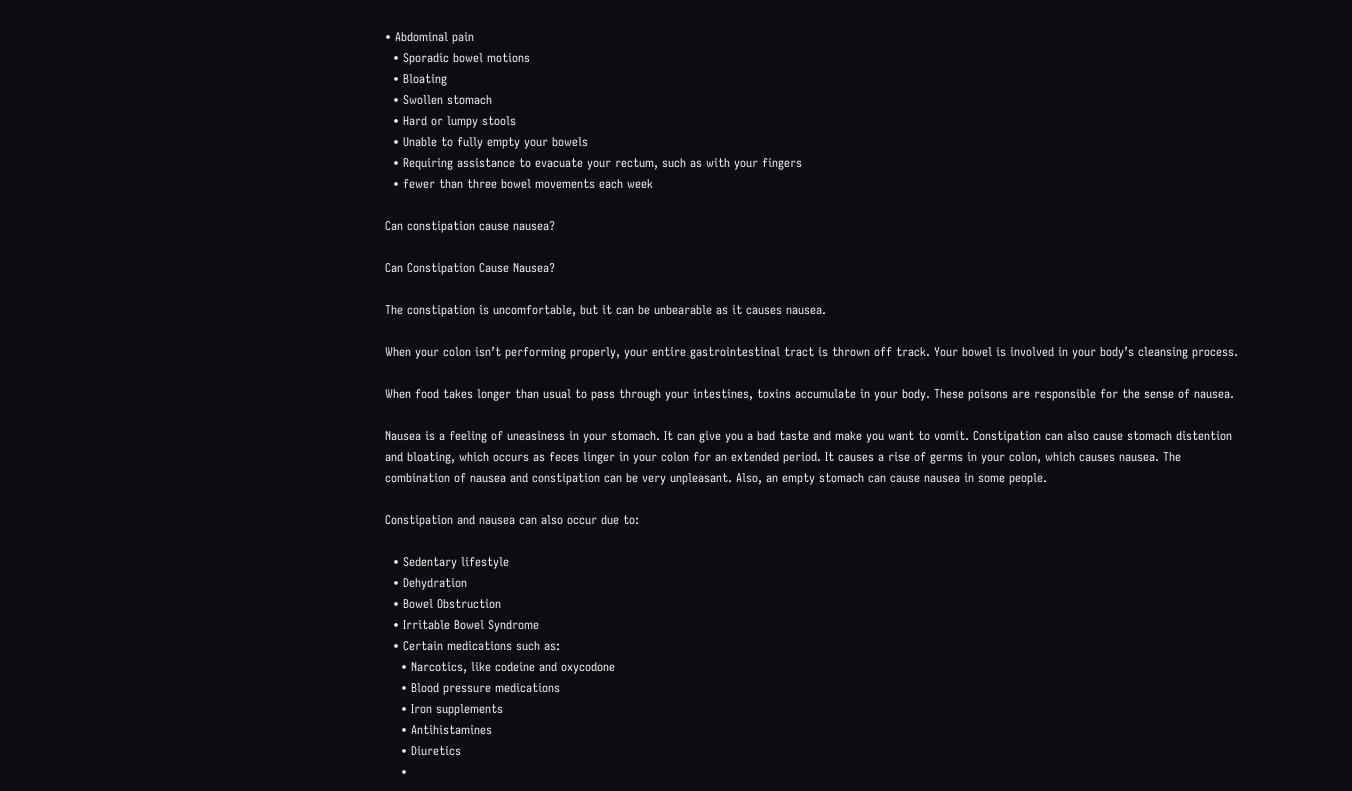• Abdominal pain
  • Sporadic bowel motions
  • Bloating
  • Swollen stomach
  • Hard or lumpy stools
  • Unable to fully empty your bowels
  • Requiring assistance to evacuate your rectum, such as with your fingers
  • fewer than three bowel movements each week

Can constipation cause nausea?

Can Constipation Cause Nausea?

The constipation is uncomfortable, but it can be unbearable as it causes nausea.

When your colon isn’t performing properly, your entire gastrointestinal tract is thrown off track. Your bowel is involved in your body’s cleansing process.

When food takes longer than usual to pass through your intestines, toxins accumulate in your body. These poisons are responsible for the sense of nausea.

Nausea is a feeling of uneasiness in your stomach. It can give you a bad taste and make you want to vomit. Constipation can also cause stomach distention and bloating, which occurs as feces linger in your colon for an extended period. It causes a rise of germs in your colon, which causes nausea. The combination of nausea and constipation can be very unpleasant. Also, an empty stomach can cause nausea in some people.

Constipation and nausea can also occur due to:

  • Sedentary lifestyle
  • Dehydration
  • Bowel Obstruction
  • Irritable Bowel Syndrome
  • Certain medications such as:
    • Narcotics, like codeine and oxycodone
    • Blood pressure medications
    • Iron supplements
    • Antihistamines
    • Diuretics
    •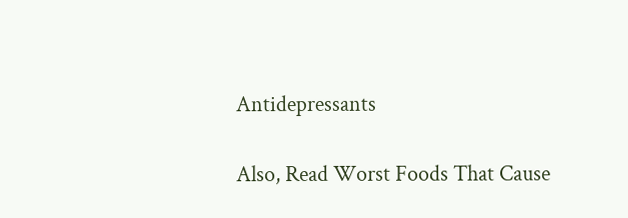Antidepressants

Also, Read Worst Foods That Cause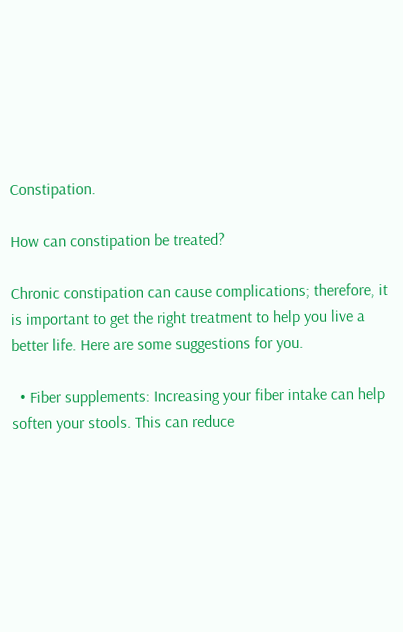Constipation.

How can constipation be treated?

Chronic constipation can cause complications; therefore, it is important to get the right treatment to help you live a better life. Here are some suggestions for you.

  • Fiber supplements: Increasing your fiber intake can help soften your stools. This can reduce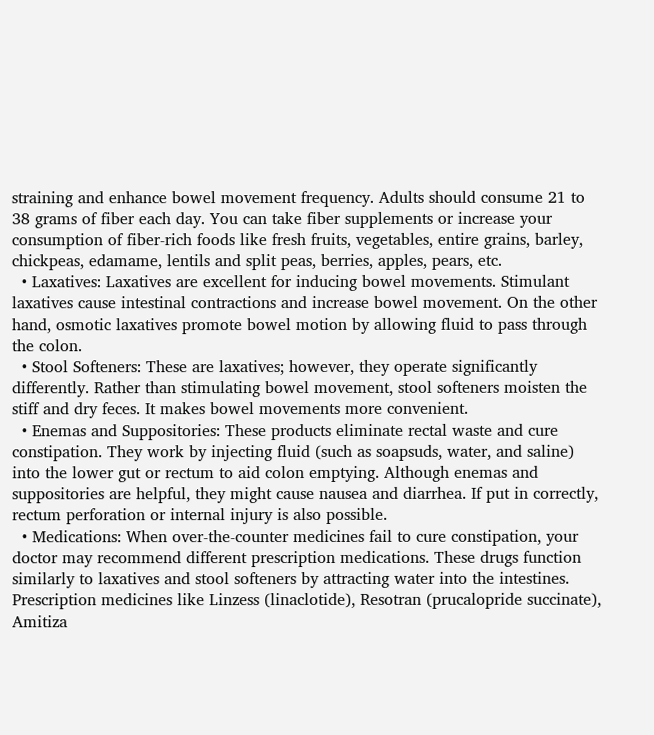straining and enhance bowel movement frequency. Adults should consume 21 to 38 grams of fiber each day. You can take fiber supplements or increase your consumption of fiber-rich foods like fresh fruits, vegetables, entire grains, barley, chickpeas, edamame, lentils and split peas, berries, apples, pears, etc.
  • Laxatives: Laxatives are excellent for inducing bowel movements. Stimulant laxatives cause intestinal contractions and increase bowel movement. On the other hand, osmotic laxatives promote bowel motion by allowing fluid to pass through the colon.
  • Stool Softeners: These are laxatives; however, they operate significantly differently. Rather than stimulating bowel movement, stool softeners moisten the stiff and dry feces. It makes bowel movements more convenient.
  • Enemas and Suppositories: These products eliminate rectal waste and cure constipation. They work by injecting fluid (such as soapsuds, water, and saline) into the lower gut or rectum to aid colon emptying. Although enemas and suppositories are helpful, they might cause nausea and diarrhea. If put in correctly, rectum perforation or internal injury is also possible.
  • Medications: When over-the-counter medicines fail to cure constipation, your doctor may recommend different prescription medications. These drugs function similarly to laxatives and stool softeners by attracting water into the intestines. Prescription medicines like Linzess (linaclotide), Resotran (prucalopride succinate), Amitiza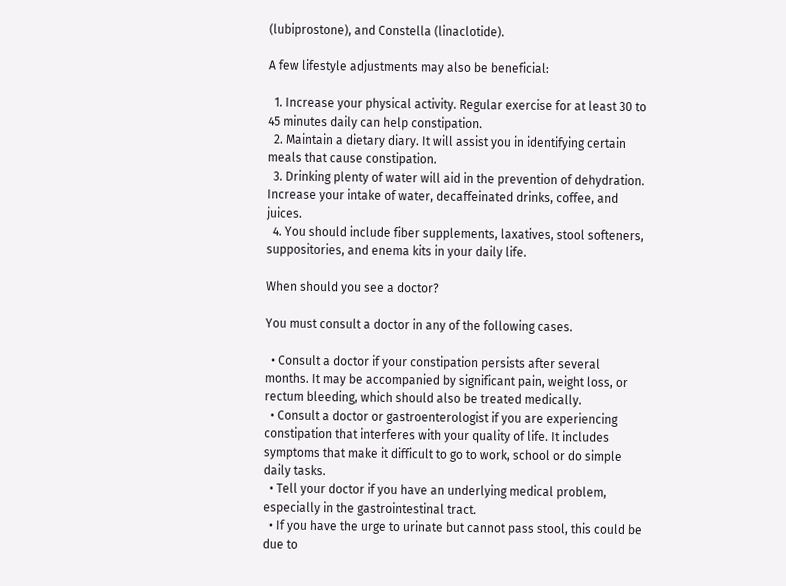(lubiprostone), and Constella (linaclotide).

A few lifestyle adjustments may also be beneficial:

  1. Increase your physical activity. Regular exercise for at least 30 to 45 minutes daily can help constipation.
  2. Maintain a dietary diary. It will assist you in identifying certain meals that cause constipation.
  3. Drinking plenty of water will aid in the prevention of dehydration. Increase your intake of water, decaffeinated drinks, coffee, and juices.
  4. You should include fiber supplements, laxatives, stool softeners, suppositories, and enema kits in your daily life.

When should you see a doctor?

You must consult a doctor in any of the following cases.

  • Consult a doctor if your constipation persists after several months. It may be accompanied by significant pain, weight loss, or rectum bleeding, which should also be treated medically.
  • Consult a doctor or gastroenterologist if you are experiencing constipation that interferes with your quality of life. It includes symptoms that make it difficult to go to work, school or do simple daily tasks.
  • Tell your doctor if you have an underlying medical problem, especially in the gastrointestinal tract.
  • If you have the urge to urinate but cannot pass stool, this could be due to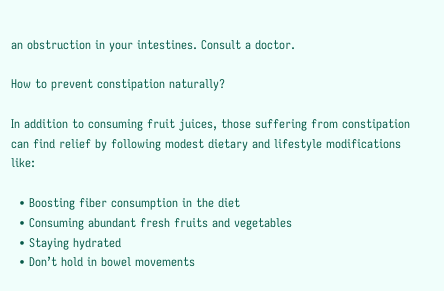an obstruction in your intestines. Consult a doctor.

How to prevent constipation naturally?

In addition to consuming fruit juices, those suffering from constipation can find relief by following modest dietary and lifestyle modifications like:

  • Boosting fiber consumption in the diet
  • Consuming abundant fresh fruits and vegetables
  • Staying hydrated
  • Don’t hold in bowel movements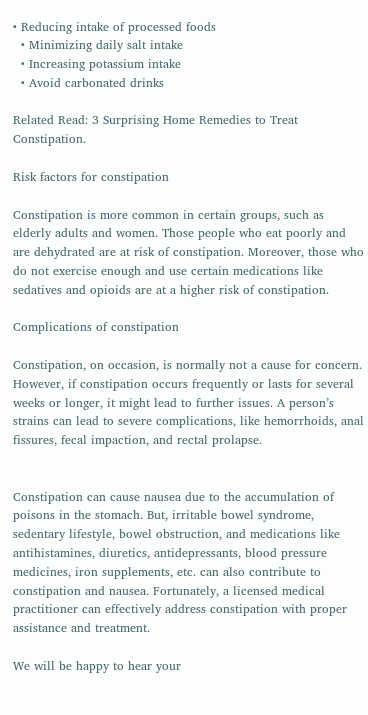• Reducing intake of processed foods
  • Minimizing daily salt intake
  • Increasing potassium intake
  • Avoid carbonated drinks

Related Read: 3 Surprising Home Remedies to Treat Constipation.

Risk factors for constipation

Constipation is more common in certain groups, such as elderly adults and women. Those people who eat poorly and are dehydrated are at risk of constipation. Moreover, those who do not exercise enough and use certain medications like sedatives and opioids are at a higher risk of constipation.

Complications of constipation

Constipation, on occasion, is normally not a cause for concern. However, if constipation occurs frequently or lasts for several weeks or longer, it might lead to further issues. A person’s strains can lead to severe complications, like hemorrhoids, anal fissures, fecal impaction, and rectal prolapse.


Constipation can cause nausea due to the accumulation of poisons in the stomach. But, irritable bowel syndrome, sedentary lifestyle, bowel obstruction, and medications like antihistamines, diuretics, antidepressants, blood pressure medicines, iron supplements, etc. can also contribute to constipation and nausea. Fortunately, a licensed medical practitioner can effectively address constipation with proper assistance and treatment.

We will be happy to hear your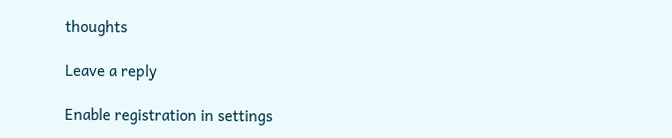thoughts

Leave a reply

Enable registration in settings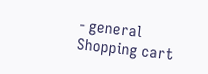- general
Shopping cart